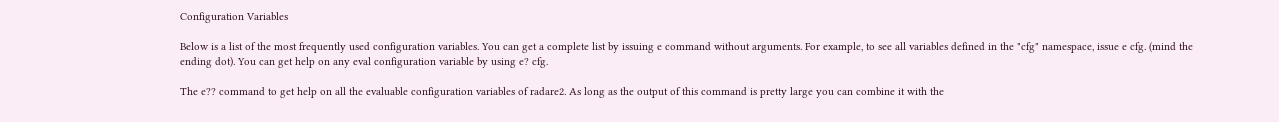Configuration Variables

Below is a list of the most frequently used configuration variables. You can get a complete list by issuing e command without arguments. For example, to see all variables defined in the "cfg" namespace, issue e cfg. (mind the ending dot). You can get help on any eval configuration variable by using e? cfg.

The e?? command to get help on all the evaluable configuration variables of radare2. As long as the output of this command is pretty large you can combine it with the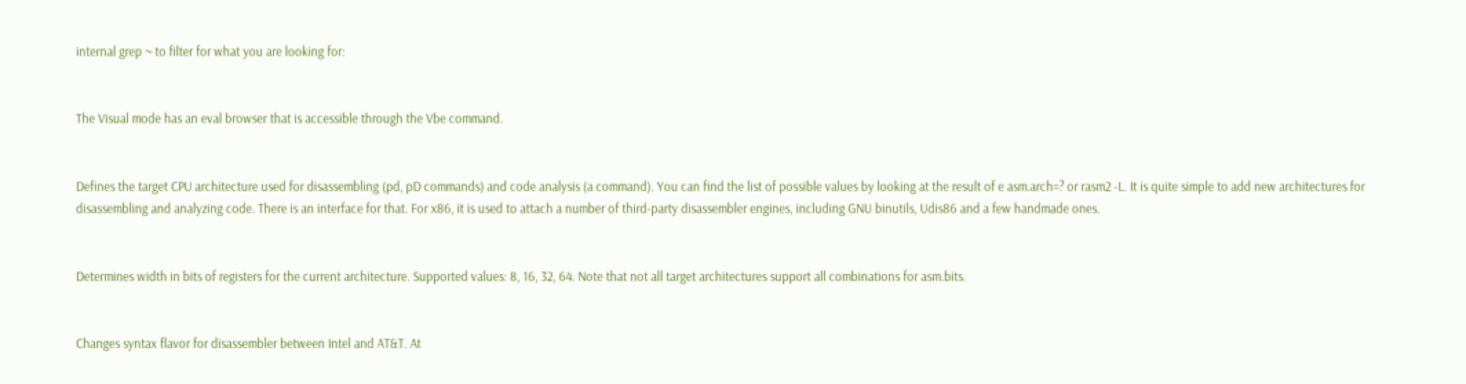internal grep ~ to filter for what you are looking for:


The Visual mode has an eval browser that is accessible through the Vbe command.


Defines the target CPU architecture used for disassembling (pd, pD commands) and code analysis (a command). You can find the list of possible values by looking at the result of e asm.arch=? or rasm2 -L. It is quite simple to add new architectures for disassembling and analyzing code. There is an interface for that. For x86, it is used to attach a number of third-party disassembler engines, including GNU binutils, Udis86 and a few handmade ones.


Determines width in bits of registers for the current architecture. Supported values: 8, 16, 32, 64. Note that not all target architectures support all combinations for asm.bits.


Changes syntax flavor for disassembler between Intel and AT&T. At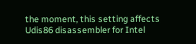the moment, this setting affects Udis86 disassembler for Intel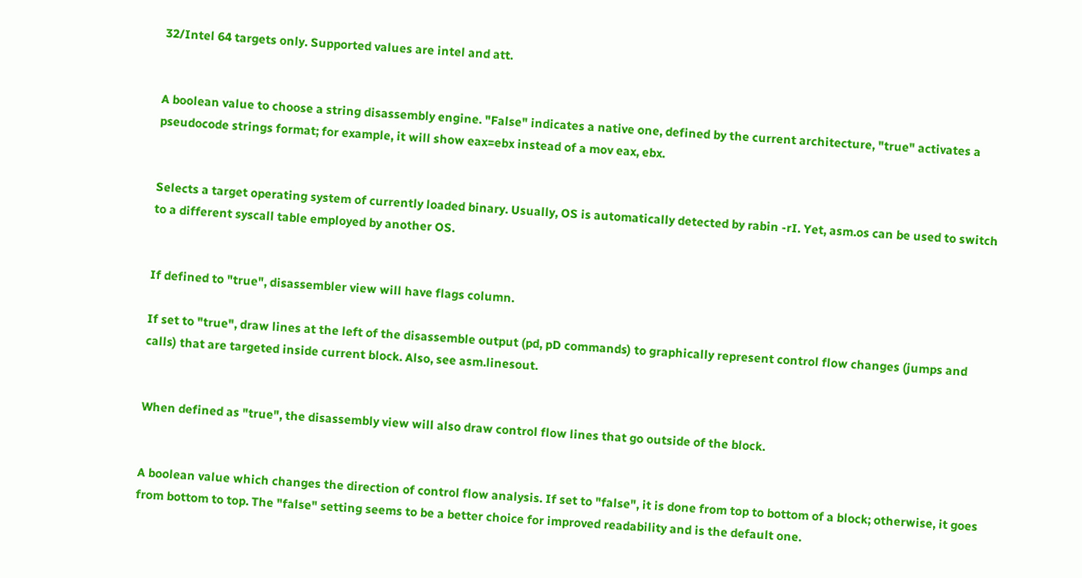32/Intel 64 targets only. Supported values are intel and att.


A boolean value to choose a string disassembly engine. "False" indicates a native one, defined by the current architecture, "true" activates a pseudocode strings format; for example, it will show eax=ebx instead of a mov eax, ebx.


Selects a target operating system of currently loaded binary. Usually, OS is automatically detected by rabin -rI. Yet, asm.os can be used to switch to a different syscall table employed by another OS.


If defined to "true", disassembler view will have flags column.

If set to "true", draw lines at the left of the disassemble output (pd, pD commands) to graphically represent control flow changes (jumps and calls) that are targeted inside current block. Also, see asm.linesout.


When defined as "true", the disassembly view will also draw control flow lines that go outside of the block.


A boolean value which changes the direction of control flow analysis. If set to "false", it is done from top to bottom of a block; otherwise, it goes from bottom to top. The "false" setting seems to be a better choice for improved readability and is the default one.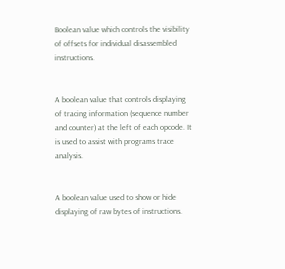Boolean value which controls the visibility of offsets for individual disassembled instructions.


A boolean value that controls displaying of tracing information (sequence number and counter) at the left of each opcode. It is used to assist with programs trace analysis.


A boolean value used to show or hide displaying of raw bytes of instructions.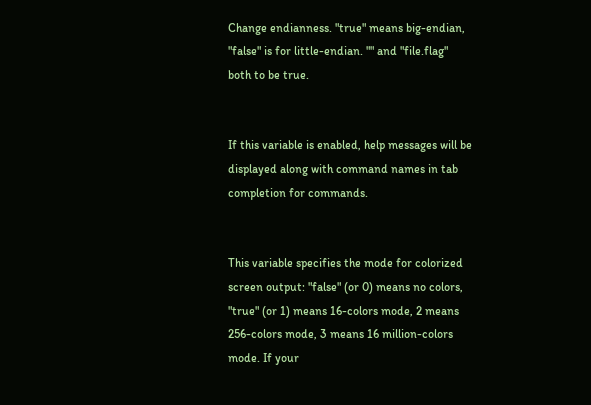Change endianness. "true" means big-endian, "false" is for little-endian. "" and "file.flag" both to be true.


If this variable is enabled, help messages will be displayed along with command names in tab completion for commands.


This variable specifies the mode for colorized screen output: "false" (or 0) means no colors, "true" (or 1) means 16-colors mode, 2 means 256-colors mode, 3 means 16 million-colors mode. If your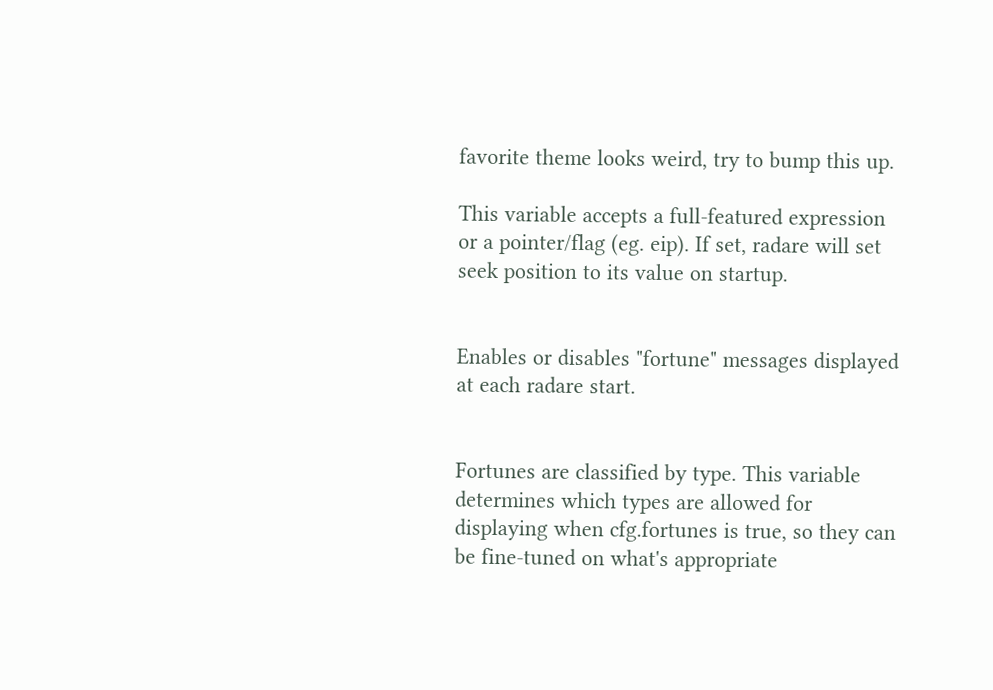favorite theme looks weird, try to bump this up.

This variable accepts a full-featured expression or a pointer/flag (eg. eip). If set, radare will set seek position to its value on startup.


Enables or disables "fortune" messages displayed at each radare start.


Fortunes are classified by type. This variable determines which types are allowed for displaying when cfg.fortunes is true, so they can be fine-tuned on what's appropriate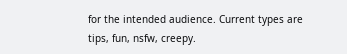for the intended audience. Current types are tips, fun, nsfw, creepy.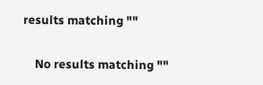results matching ""

    No results matching ""